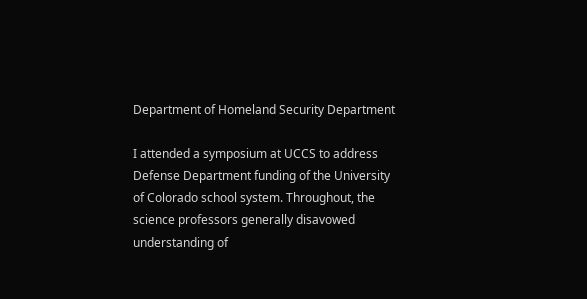Department of Homeland Security Department

I attended a symposium at UCCS to address Defense Department funding of the University of Colorado school system. Throughout, the science professors generally disavowed understanding of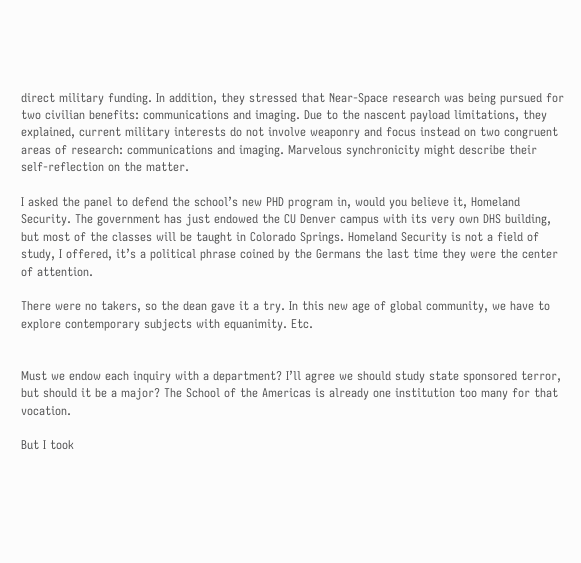direct military funding. In addition, they stressed that Near-Space research was being pursued for two civilian benefits: communications and imaging. Due to the nascent payload limitations, they explained, current military interests do not involve weaponry and focus instead on two congruent areas of research: communications and imaging. Marvelous synchronicity might describe their self-reflection on the matter.

I asked the panel to defend the school’s new PHD program in, would you believe it, Homeland Security. The government has just endowed the CU Denver campus with its very own DHS building, but most of the classes will be taught in Colorado Springs. Homeland Security is not a field of study, I offered, it’s a political phrase coined by the Germans the last time they were the center of attention.

There were no takers, so the dean gave it a try. In this new age of global community, we have to explore contemporary subjects with equanimity. Etc.


Must we endow each inquiry with a department? I’ll agree we should study state sponsored terror, but should it be a major? The School of the Americas is already one institution too many for that vocation.

But I took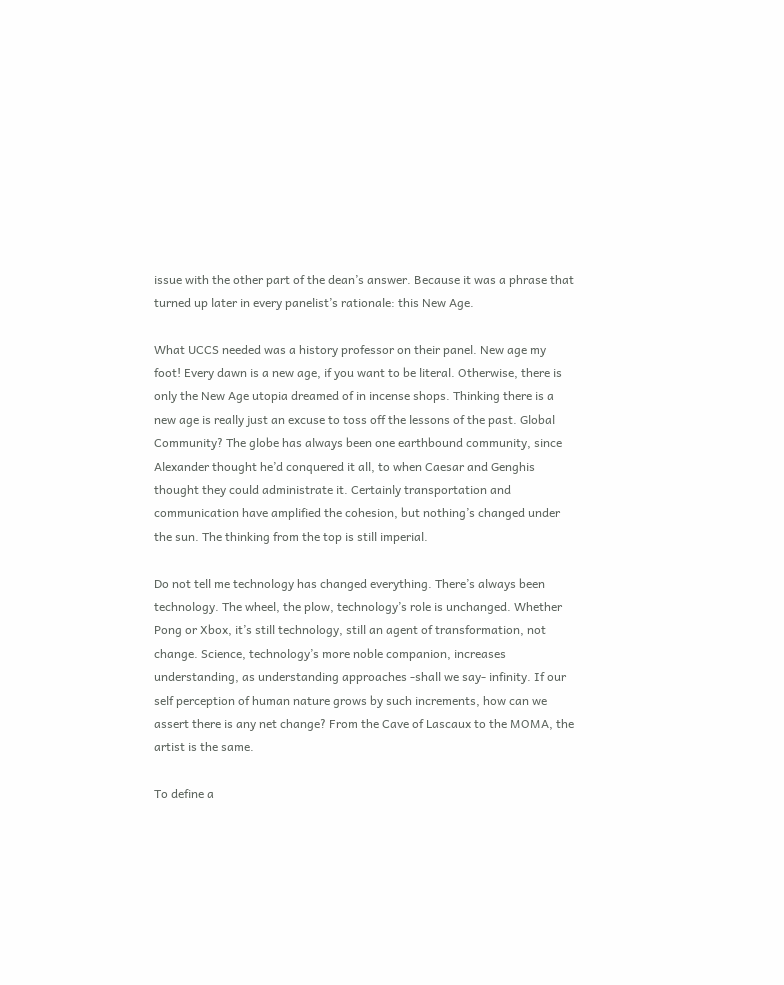issue with the other part of the dean’s answer. Because it was a phrase that turned up later in every panelist’s rationale: this New Age.

What UCCS needed was a history professor on their panel. New age my foot! Every dawn is a new age, if you want to be literal. Otherwise, there is only the New Age utopia dreamed of in incense shops. Thinking there is a new age is really just an excuse to toss off the lessons of the past. Global Community? The globe has always been one earthbound community, since Alexander thought he’d conquered it all, to when Caesar and Genghis thought they could administrate it. Certainly transportation and communication have amplified the cohesion, but nothing’s changed under the sun. The thinking from the top is still imperial.

Do not tell me technology has changed everything. There’s always been technology. The wheel, the plow, technology’s role is unchanged. Whether Pong or Xbox, it’s still technology, still an agent of transformation, not change. Science, technology’s more noble companion, increases understanding, as understanding approaches -shall we say- infinity. If our self perception of human nature grows by such increments, how can we assert there is any net change? From the Cave of Lascaux to the MOMA, the artist is the same.

To define a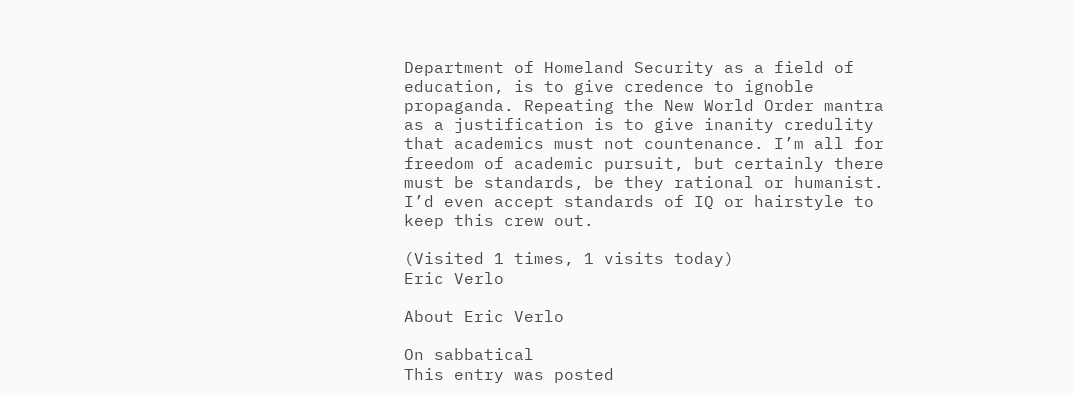Department of Homeland Security as a field of education, is to give credence to ignoble propaganda. Repeating the New World Order mantra as a justification is to give inanity credulity that academics must not countenance. I’m all for freedom of academic pursuit, but certainly there must be standards, be they rational or humanist. I’d even accept standards of IQ or hairstyle to keep this crew out.

(Visited 1 times, 1 visits today)
Eric Verlo

About Eric Verlo

On sabbatical
This entry was posted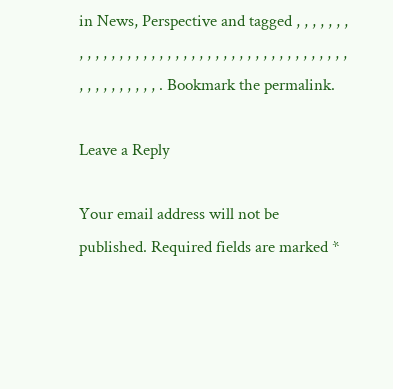in News, Perspective and tagged , , , , , , , , , , , , , , , , , , , , , , , , , , , , , , , , , , , , , , , , , , , , , , , , , , , . Bookmark the permalink.

Leave a Reply

Your email address will not be published. Required fields are marked *